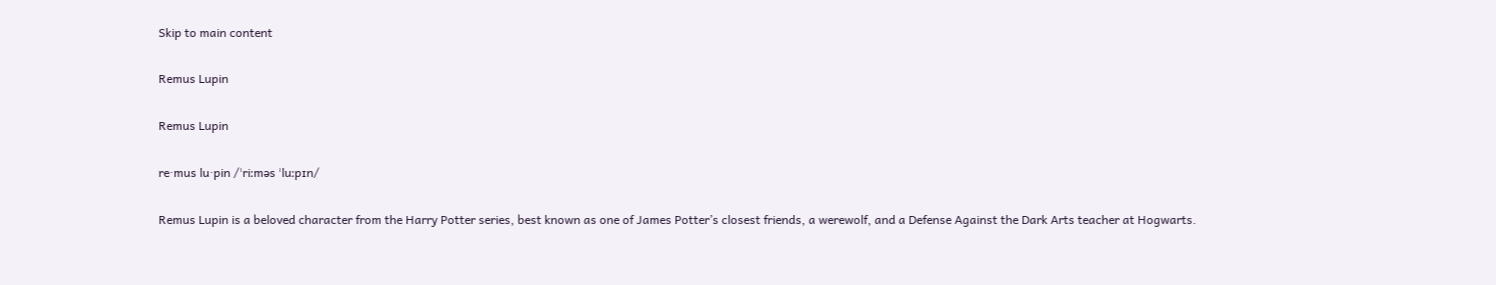Skip to main content

Remus Lupin

Remus Lupin

re·mus lu·pin /ˈriːməs ˈluːpɪn/

Remus Lupin is a beloved character from the Harry Potter series, best known as one of James Potter’s closest friends, a werewolf, and a Defense Against the Dark Arts teacher at Hogwarts.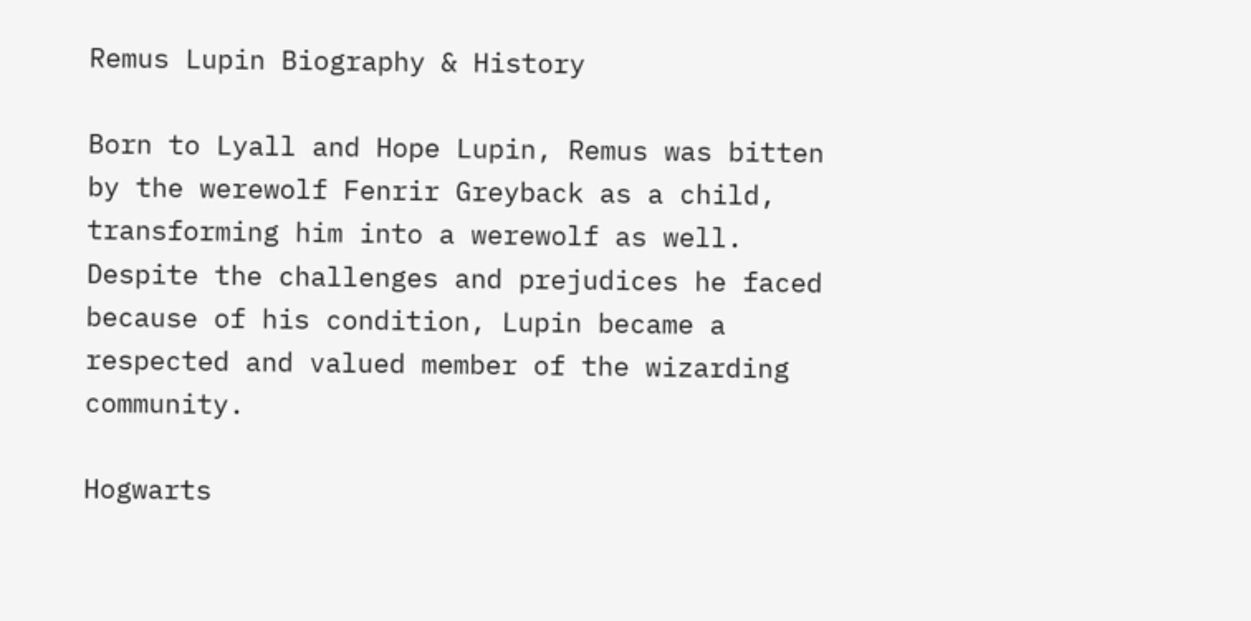Remus Lupin Biography & History

Born to Lyall and Hope Lupin, Remus was bitten by the werewolf Fenrir Greyback as a child, transforming him into a werewolf as well. Despite the challenges and prejudices he faced because of his condition, Lupin became a respected and valued member of the wizarding community.

Hogwarts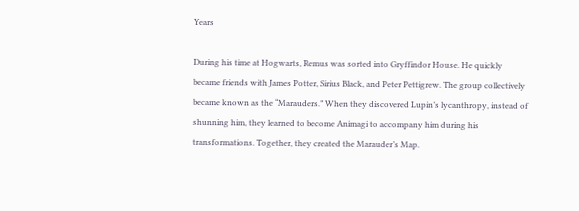Years

During his time at Hogwarts, Remus was sorted into Gryffindor House. He quickly became friends with James Potter, Sirius Black, and Peter Pettigrew. The group collectively became known as the “Marauders.” When they discovered Lupin’s lycanthropy, instead of shunning him, they learned to become Animagi to accompany him during his transformations. Together, they created the Marauder’s Map.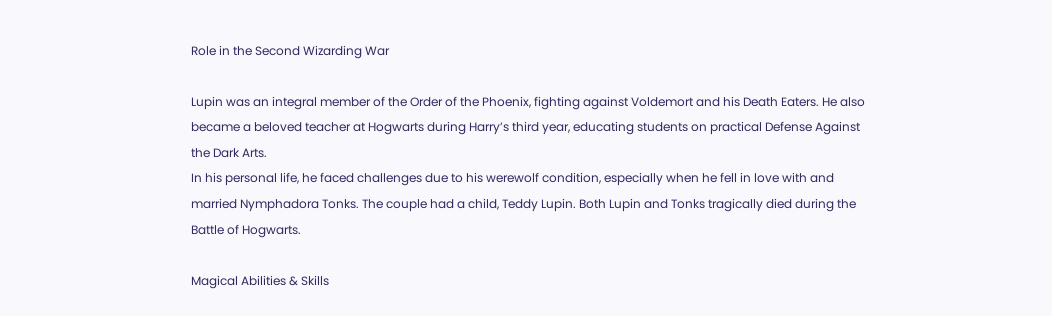Role in the Second Wizarding War

Lupin was an integral member of the Order of the Phoenix, fighting against Voldemort and his Death Eaters. He also became a beloved teacher at Hogwarts during Harry’s third year, educating students on practical Defense Against the Dark Arts.
In his personal life, he faced challenges due to his werewolf condition, especially when he fell in love with and married Nymphadora Tonks. The couple had a child, Teddy Lupin. Both Lupin and Tonks tragically died during the Battle of Hogwarts.

Magical Abilities & Skills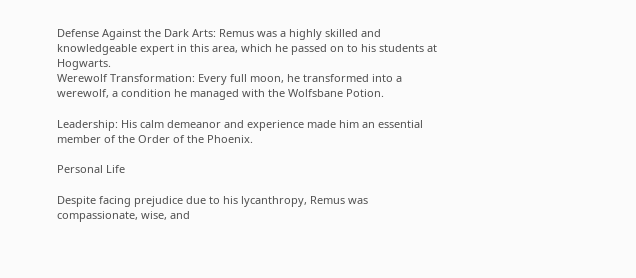Defense Against the Dark Arts: Remus was a highly skilled and knowledgeable expert in this area, which he passed on to his students at Hogwarts.
Werewolf Transformation: Every full moon, he transformed into a werewolf, a condition he managed with the Wolfsbane Potion.

Leadership: His calm demeanor and experience made him an essential member of the Order of the Phoenix.

Personal Life

Despite facing prejudice due to his lycanthropy, Remus was compassionate, wise, and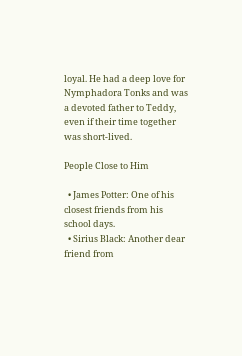loyal. He had a deep love for Nymphadora Tonks and was a devoted father to Teddy, even if their time together was short-lived.

People Close to Him

  • James Potter: One of his closest friends from his school days.
  • Sirius Black: Another dear friend from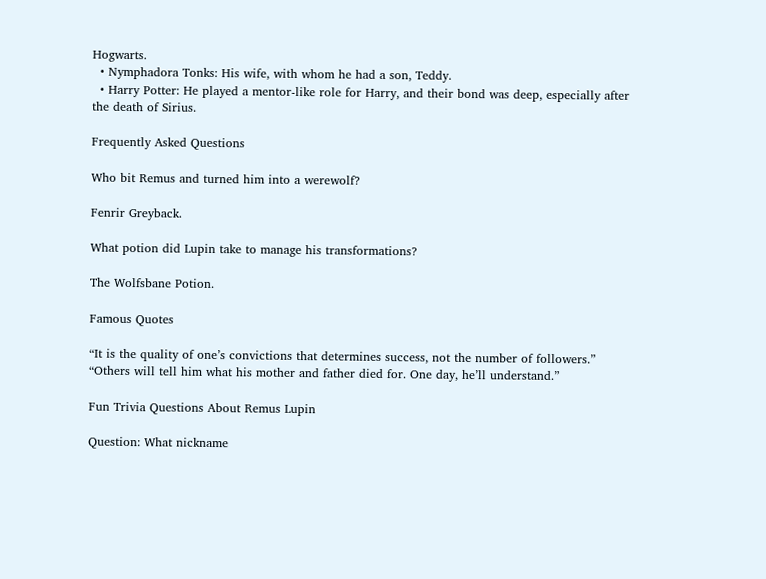Hogwarts.
  • Nymphadora Tonks: His wife, with whom he had a son, Teddy.
  • Harry Potter: He played a mentor-like role for Harry, and their bond was deep, especially after the death of Sirius.

Frequently Asked Questions

Who bit Remus and turned him into a werewolf?

Fenrir Greyback.

What potion did Lupin take to manage his transformations?

The Wolfsbane Potion.

Famous Quotes

“It is the quality of one’s convictions that determines success, not the number of followers.”
“Others will tell him what his mother and father died for. One day, he’ll understand.”

Fun Trivia Questions About Remus Lupin

Question: What nickname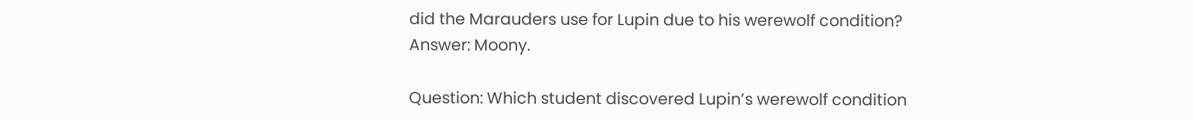did the Marauders use for Lupin due to his werewolf condition?
Answer: Moony.

Question: Which student discovered Lupin’s werewolf condition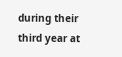during their third year at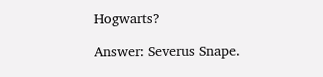Hogwarts?

Answer: Severus Snape.